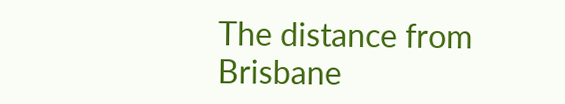The distance from Brisbane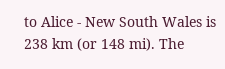to Alice - New South Wales is 238 km (or 148 mi). The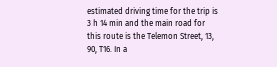estimated driving time for the trip is 3 h 14 min and the main road for this route is the Telemon Street, 13, 90, T16. In a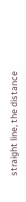straight line, the distance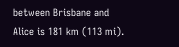between Brisbane and Alice is 181 km (113 mi).